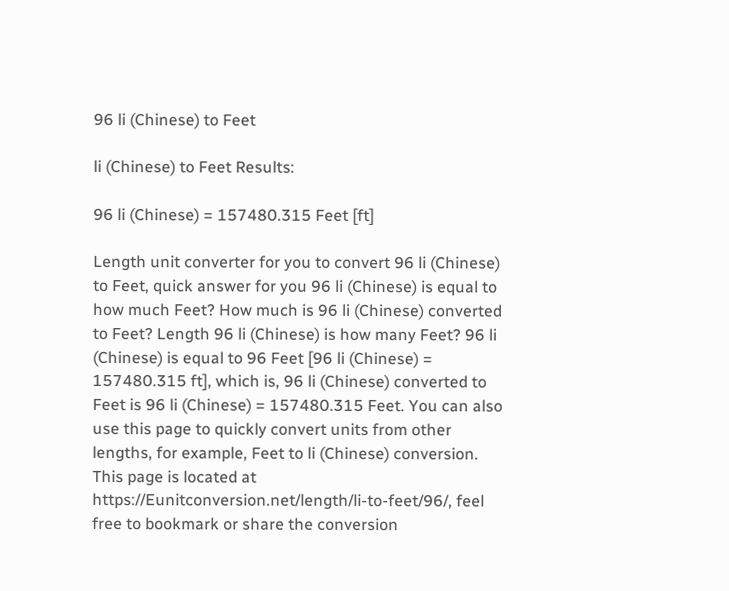96 li (Chinese) to Feet

li (Chinese) to Feet Results:

96 li (Chinese) = 157480.315 Feet [ft]

Length unit converter for you to convert 96 li (Chinese) to Feet, quick answer for you 96 li (Chinese) is equal to how much Feet? How much is 96 li (Chinese) converted to Feet? Length 96 li (Chinese) is how many Feet? 96 li (Chinese) is equal to 96 Feet [96 li (Chinese) = 157480.315 ft], which is, 96 li (Chinese) converted to Feet is 96 li (Chinese) = 157480.315 Feet. You can also use this page to quickly convert units from other lengths, for example, Feet to li (Chinese) conversion. This page is located at https://Eunitconversion.net/length/li-to-feet/96/, feel free to bookmark or share the conversion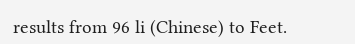results from 96 li (Chinese) to Feet.